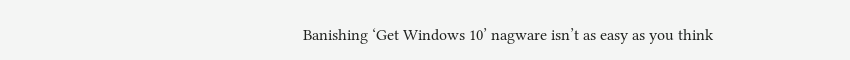Banishing ‘Get Windows 10’ nagware isn’t as easy as you think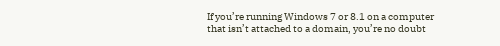If you’re running Windows 7 or 8.1 on a computer that isn’t attached to a domain, you’re no doubt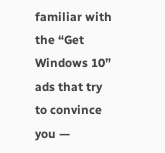familiar with the “Get Windows 10” ads that try to convince you —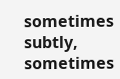sometimes subtly, sometimes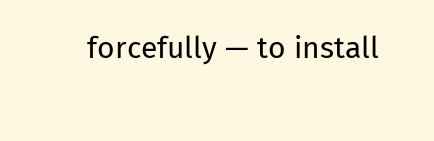forcefully — to install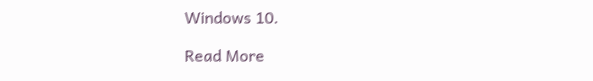Windows 10.

Read More